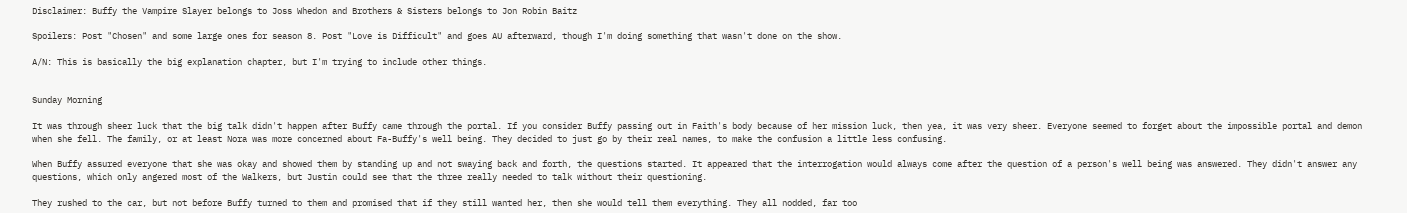Disclaimer: Buffy the Vampire Slayer belongs to Joss Whedon and Brothers & Sisters belongs to Jon Robin Baitz

Spoilers: Post "Chosen" and some large ones for season 8. Post "Love is Difficult" and goes AU afterward, though I'm doing something that wasn't done on the show.

A/N: This is basically the big explanation chapter, but I'm trying to include other things.


Sunday Morning

It was through sheer luck that the big talk didn't happen after Buffy came through the portal. If you consider Buffy passing out in Faith's body because of her mission luck, then yea, it was very sheer. Everyone seemed to forget about the impossible portal and demon when she fell. The family, or at least Nora was more concerned about Fa-Buffy's well being. They decided to just go by their real names, to make the confusion a little less confusing.

When Buffy assured everyone that she was okay and showed them by standing up and not swaying back and forth, the questions started. It appeared that the interrogation would always come after the question of a person's well being was answered. They didn't answer any questions, which only angered most of the Walkers, but Justin could see that the three really needed to talk without their questioning.

They rushed to the car, but not before Buffy turned to them and promised that if they still wanted her, then she would tell them everything. They all nodded, far too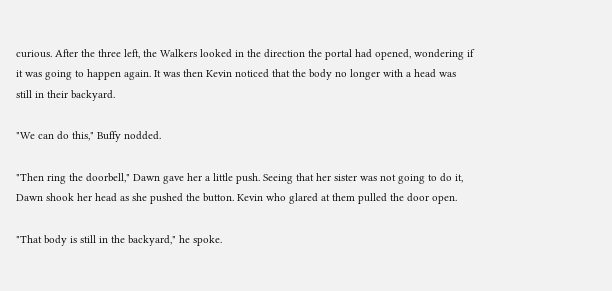curious. After the three left, the Walkers looked in the direction the portal had opened, wondering if it was going to happen again. It was then Kevin noticed that the body no longer with a head was still in their backyard.

"We can do this," Buffy nodded.

"Then ring the doorbell," Dawn gave her a little push. Seeing that her sister was not going to do it, Dawn shook her head as she pushed the button. Kevin who glared at them pulled the door open.

"That body is still in the backyard," he spoke.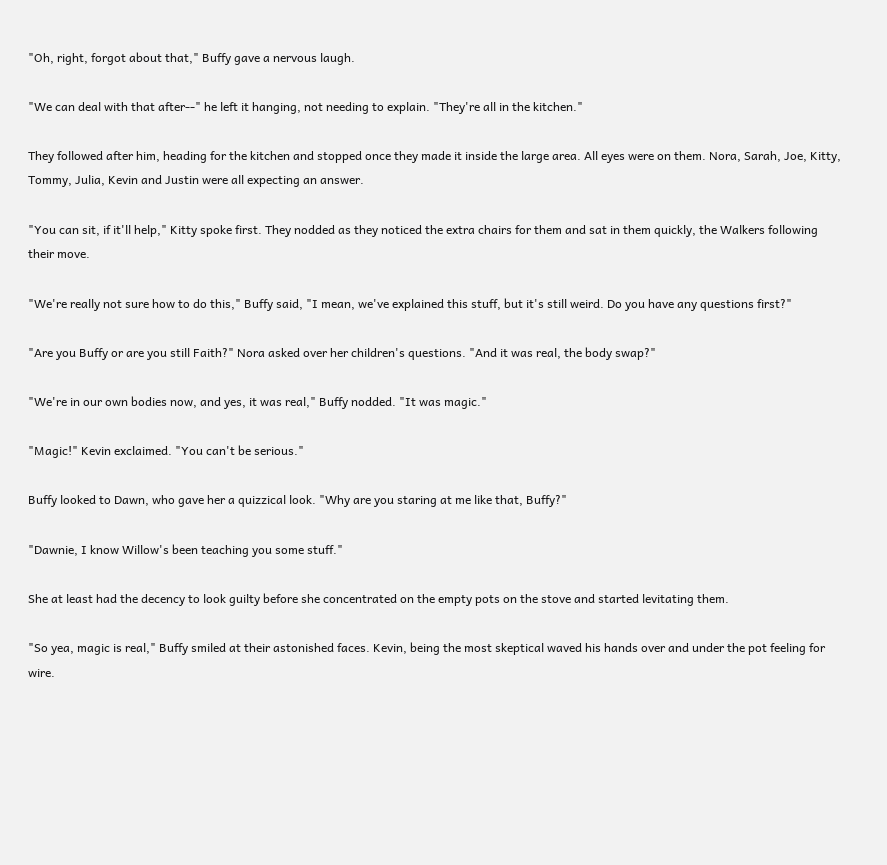"Oh, right, forgot about that," Buffy gave a nervous laugh.

"We can deal with that after--" he left it hanging, not needing to explain. "They're all in the kitchen."

They followed after him, heading for the kitchen and stopped once they made it inside the large area. All eyes were on them. Nora, Sarah, Joe, Kitty, Tommy, Julia, Kevin and Justin were all expecting an answer.

"You can sit, if it'll help," Kitty spoke first. They nodded as they noticed the extra chairs for them and sat in them quickly, the Walkers following their move.

"We're really not sure how to do this," Buffy said, "I mean, we've explained this stuff, but it's still weird. Do you have any questions first?"

"Are you Buffy or are you still Faith?" Nora asked over her children's questions. "And it was real, the body swap?"

"We're in our own bodies now, and yes, it was real," Buffy nodded. "It was magic."

"Magic!" Kevin exclaimed. "You can't be serious."

Buffy looked to Dawn, who gave her a quizzical look. "Why are you staring at me like that, Buffy?"

"Dawnie, I know Willow's been teaching you some stuff."

She at least had the decency to look guilty before she concentrated on the empty pots on the stove and started levitating them.

"So yea, magic is real," Buffy smiled at their astonished faces. Kevin, being the most skeptical waved his hands over and under the pot feeling for wire.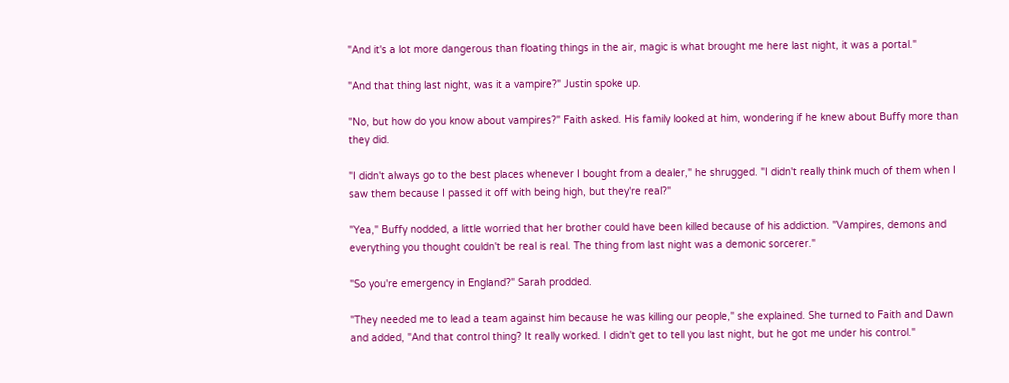"And it's a lot more dangerous than floating things in the air, magic is what brought me here last night, it was a portal."

"And that thing last night, was it a vampire?" Justin spoke up.

"No, but how do you know about vampires?" Faith asked. His family looked at him, wondering if he knew about Buffy more than they did.

"I didn't always go to the best places whenever I bought from a dealer," he shrugged. "I didn't really think much of them when I saw them because I passed it off with being high, but they're real?"

"Yea," Buffy nodded, a little worried that her brother could have been killed because of his addiction. "Vampires, demons and everything you thought couldn't be real is real. The thing from last night was a demonic sorcerer."

"So you're emergency in England?" Sarah prodded.

"They needed me to lead a team against him because he was killing our people," she explained. She turned to Faith and Dawn and added, "And that control thing? It really worked. I didn't get to tell you last night, but he got me under his control."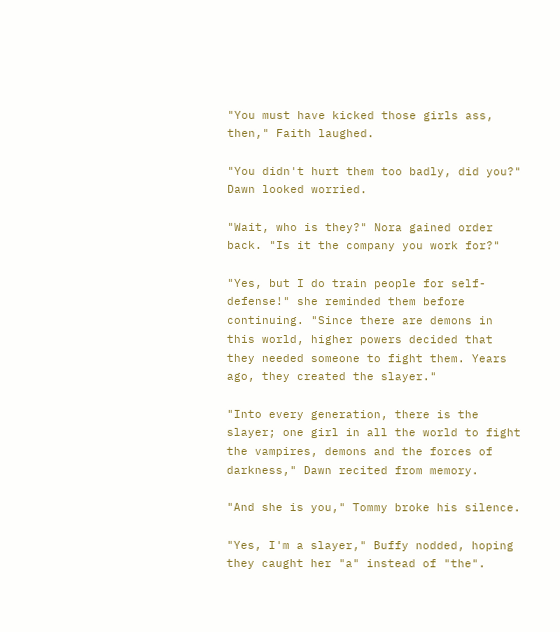"You must have kicked those girls ass, then," Faith laughed.

"You didn't hurt them too badly, did you?" Dawn looked worried.

"Wait, who is they?" Nora gained order back. "Is it the company you work for?"

"Yes, but I do train people for self-defense!" she reminded them before continuing. "Since there are demons in this world, higher powers decided that they needed someone to fight them. Years ago, they created the slayer."

"Into every generation, there is the slayer; one girl in all the world to fight the vampires, demons and the forces of darkness," Dawn recited from memory.

"And she is you," Tommy broke his silence.

"Yes, I'm a slayer," Buffy nodded, hoping they caught her "a" instead of "the".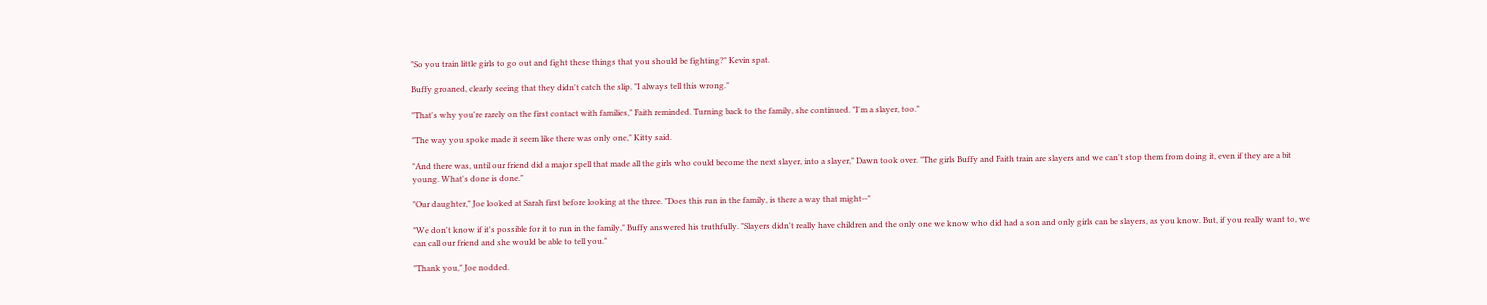"So you train little girls to go out and fight these things that you should be fighting?" Kevin spat.

Buffy groaned, clearly seeing that they didn't catch the slip. "I always tell this wrong."

"That's why you're rarely on the first contact with families," Faith reminded. Turning back to the family, she continued. "I'm a slayer, too."

"The way you spoke made it seem like there was only one," Kitty said.

"And there was, until our friend did a major spell that made all the girls who could become the next slayer, into a slayer," Dawn took over. "The girls Buffy and Faith train are slayers and we can't stop them from doing it, even if they are a bit young. What's done is done."

"Our daughter," Joe looked at Sarah first before looking at the three. "Does this run in the family, is there a way that might--"

"We don't know if it's possible for it to run in the family," Buffy answered his truthfully. "Slayers didn't really have children and the only one we know who did had a son and only girls can be slayers, as you know. But, if you really want to, we can call our friend and she would be able to tell you."

"Thank you," Joe nodded.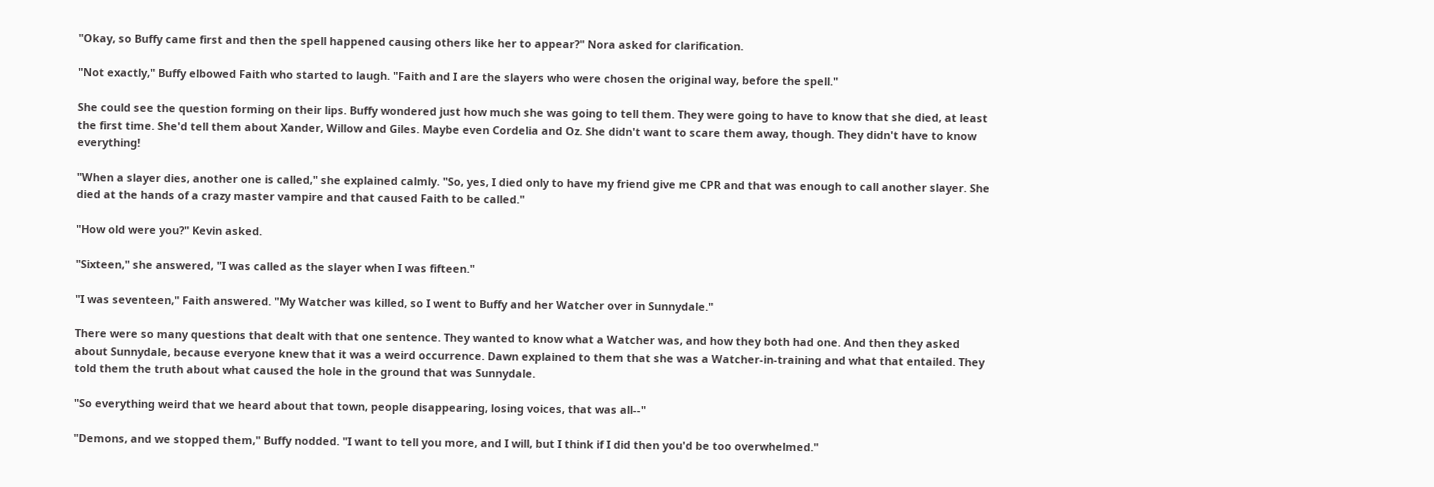"Okay, so Buffy came first and then the spell happened causing others like her to appear?" Nora asked for clarification.

"Not exactly," Buffy elbowed Faith who started to laugh. "Faith and I are the slayers who were chosen the original way, before the spell."

She could see the question forming on their lips. Buffy wondered just how much she was going to tell them. They were going to have to know that she died, at least the first time. She'd tell them about Xander, Willow and Giles. Maybe even Cordelia and Oz. She didn't want to scare them away, though. They didn't have to know everything!

"When a slayer dies, another one is called," she explained calmly. "So, yes, I died only to have my friend give me CPR and that was enough to call another slayer. She died at the hands of a crazy master vampire and that caused Faith to be called."

"How old were you?" Kevin asked.

"Sixteen," she answered, "I was called as the slayer when I was fifteen."

"I was seventeen," Faith answered. "My Watcher was killed, so I went to Buffy and her Watcher over in Sunnydale."

There were so many questions that dealt with that one sentence. They wanted to know what a Watcher was, and how they both had one. And then they asked about Sunnydale, because everyone knew that it was a weird occurrence. Dawn explained to them that she was a Watcher-in-training and what that entailed. They told them the truth about what caused the hole in the ground that was Sunnydale.

"So everything weird that we heard about that town, people disappearing, losing voices, that was all--"

"Demons, and we stopped them," Buffy nodded. "I want to tell you more, and I will, but I think if I did then you'd be too overwhelmed."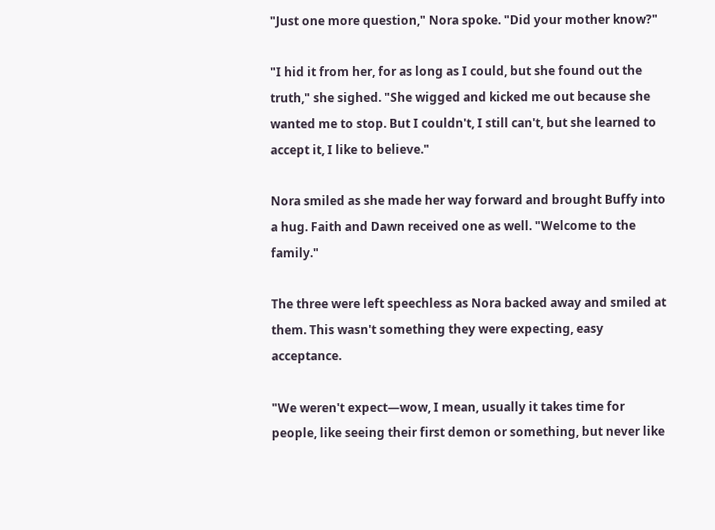"Just one more question," Nora spoke. "Did your mother know?"

"I hid it from her, for as long as I could, but she found out the truth," she sighed. "She wigged and kicked me out because she wanted me to stop. But I couldn't, I still can't, but she learned to accept it, I like to believe."

Nora smiled as she made her way forward and brought Buffy into a hug. Faith and Dawn received one as well. "Welcome to the family."

The three were left speechless as Nora backed away and smiled at them. This wasn't something they were expecting, easy acceptance.

"We weren't expect—wow, I mean, usually it takes time for people, like seeing their first demon or something, but never like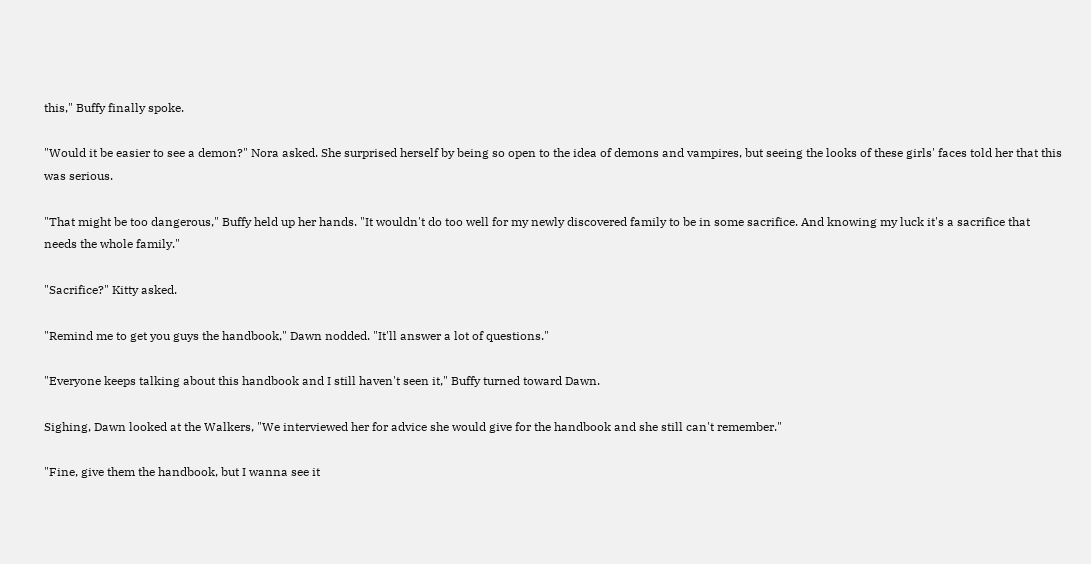this," Buffy finally spoke.

"Would it be easier to see a demon?" Nora asked. She surprised herself by being so open to the idea of demons and vampires, but seeing the looks of these girls' faces told her that this was serious.

"That might be too dangerous," Buffy held up her hands. "It wouldn't do too well for my newly discovered family to be in some sacrifice. And knowing my luck it's a sacrifice that needs the whole family."

"Sacrifice?" Kitty asked.

"Remind me to get you guys the handbook," Dawn nodded. "It'll answer a lot of questions."

"Everyone keeps talking about this handbook and I still haven't seen it," Buffy turned toward Dawn.

Sighing, Dawn looked at the Walkers, "We interviewed her for advice she would give for the handbook and she still can't remember."

"Fine, give them the handbook, but I wanna see it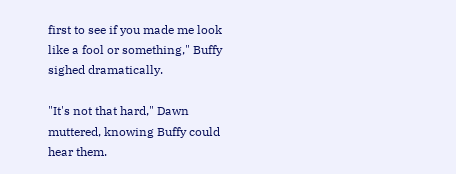first to see if you made me look like a fool or something," Buffy sighed dramatically.

"It's not that hard," Dawn muttered, knowing Buffy could hear them.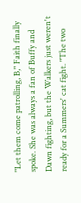"Let them come patrolling, B," Faith finally spoke. She was always a fan of Buffy and Dawn fighting, but the Walkers just weren't ready for a Summers' cat fight. "The two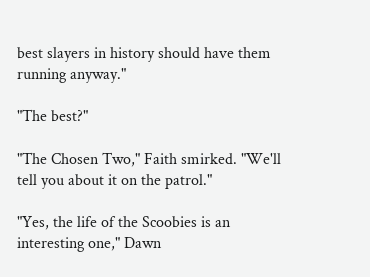best slayers in history should have them running anyway."

"The best?"

"The Chosen Two," Faith smirked. "We'll tell you about it on the patrol."

"Yes, the life of the Scoobies is an interesting one," Dawn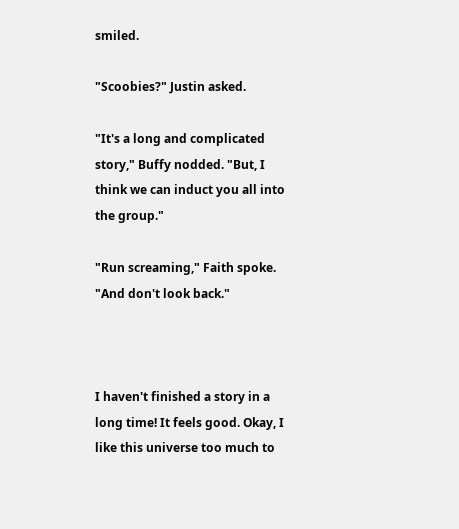smiled.

"Scoobies?" Justin asked.

"It's a long and complicated story," Buffy nodded. "But, I think we can induct you all into the group."

"Run screaming," Faith spoke. "And don't look back."



I haven't finished a story in a long time! It feels good. Okay, I like this universe too much to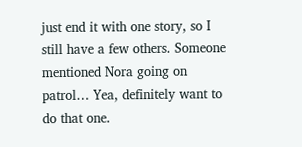just end it with one story, so I still have a few others. Someone mentioned Nora going on patrol… Yea, definitely want to do that one.